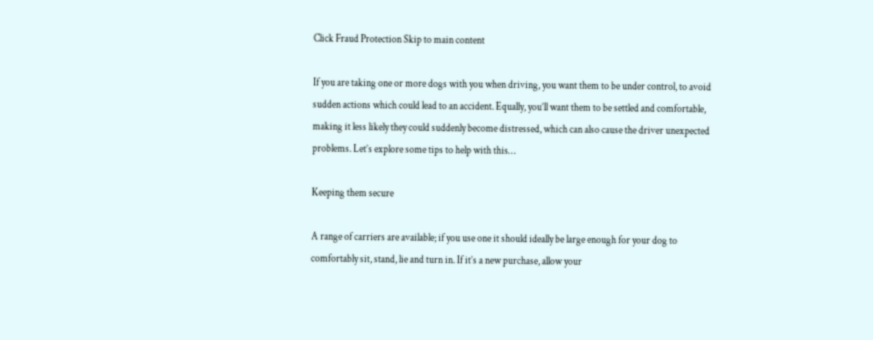Click Fraud Protection Skip to main content

If you are taking one or more dogs with you when driving, you want them to be under control, to avoid sudden actions which could lead to an accident. Equally, you’ll want them to be settled and comfortable, making it less likely they could suddenly become distressed, which can also cause the driver unexpected problems. Let’s explore some tips to help with this…

Keeping them secure

A range of carriers are available; if you use one it should ideally be large enough for your dog to comfortably sit, stand, lie and turn in. If it’s a new purchase, allow your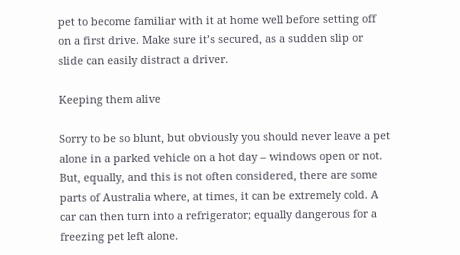pet to become familiar with it at home well before setting off on a first drive. Make sure it’s secured, as a sudden slip or slide can easily distract a driver.

Keeping them alive

Sorry to be so blunt, but obviously you should never leave a pet alone in a parked vehicle on a hot day – windows open or not. But, equally, and this is not often considered, there are some parts of Australia where, at times, it can be extremely cold. A car can then turn into a refrigerator; equally dangerous for a freezing pet left alone.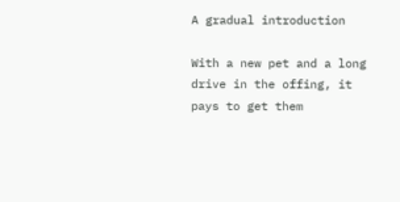A gradual introduction

With a new pet and a long drive in the offing, it pays to get them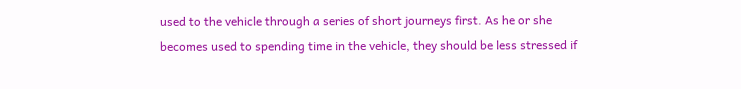used to the vehicle through a series of short journeys first. As he or she becomes used to spending time in the vehicle, they should be less stressed if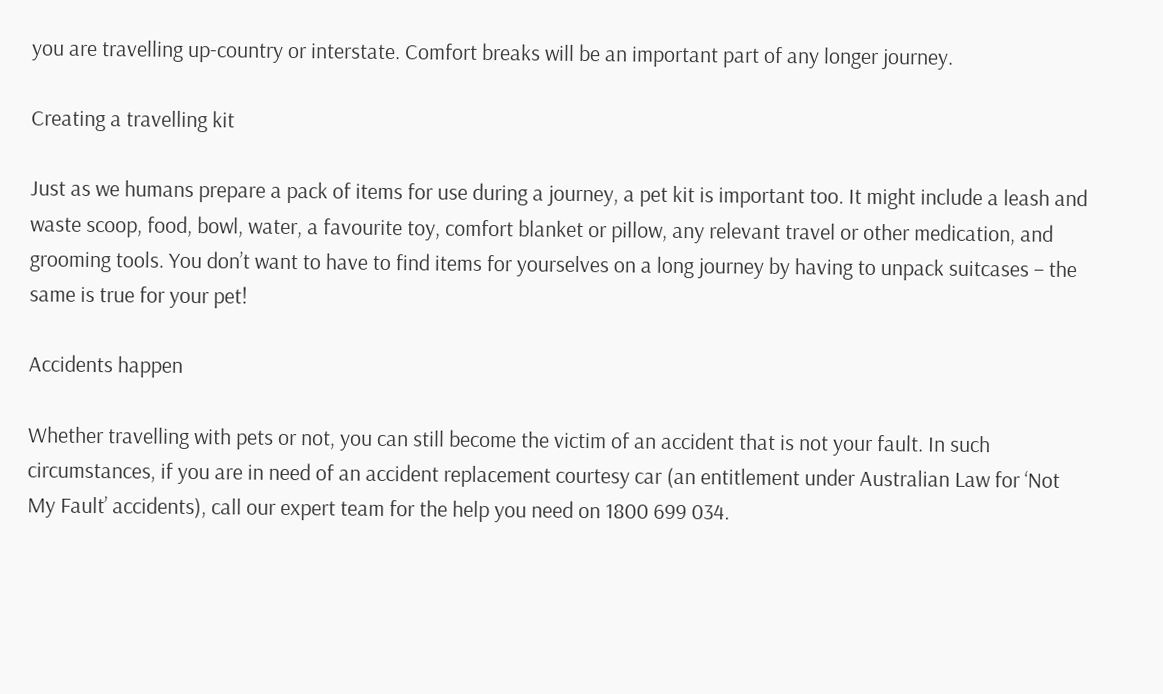you are travelling up-country or interstate. Comfort breaks will be an important part of any longer journey.

Creating a travelling kit

Just as we humans prepare a pack of items for use during a journey, a pet kit is important too. It might include a leash and waste scoop, food, bowl, water, a favourite toy, comfort blanket or pillow, any relevant travel or other medication, and grooming tools. You don’t want to have to find items for yourselves on a long journey by having to unpack suitcases – the same is true for your pet!

Accidents happen

Whether travelling with pets or not, you can still become the victim of an accident that is not your fault. In such circumstances, if you are in need of an accident replacement courtesy car (an entitlement under Australian Law for ‘Not My Fault’ accidents), call our expert team for the help you need on 1800 699 034.